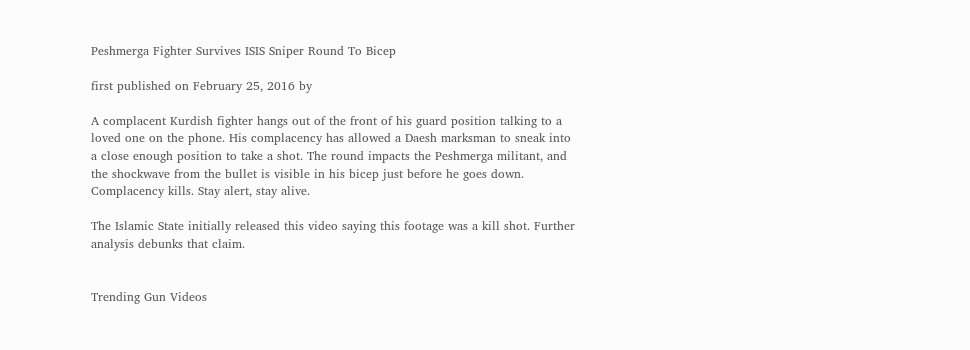Peshmerga Fighter Survives ISIS Sniper Round To Bicep

first published on February 25, 2016 by

A complacent Kurdish fighter hangs out of the front of his guard position talking to a loved one on the phone. His complacency has allowed a Daesh marksman to sneak into a close enough position to take a shot. The round impacts the Peshmerga militant, and the shockwave from the bullet is visible in his bicep just before he goes down. Complacency kills. Stay alert, stay alive.

The Islamic State initially released this video saying this footage was a kill shot. Further analysis debunks that claim.


Trending Gun Videos